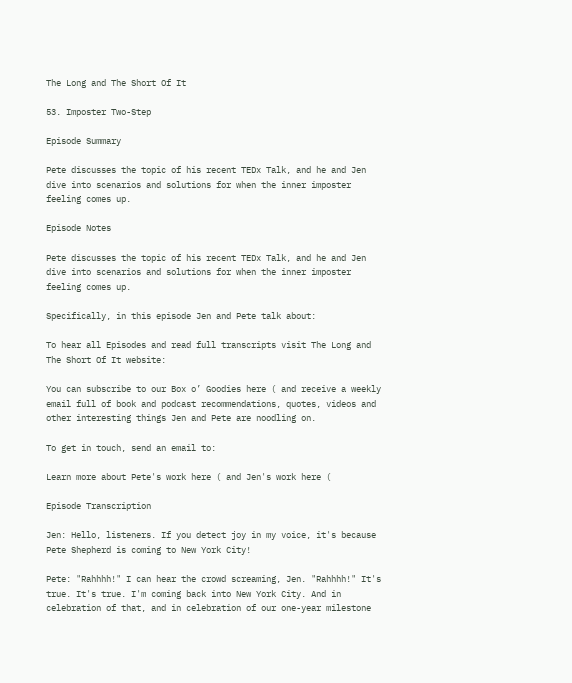The Long and The Short Of It

53. Imposter Two-Step

Episode Summary

Pete discusses the topic of his recent TEDx Talk, and he and Jen dive into scenarios and solutions for when the inner imposter feeling comes up.

Episode Notes

Pete discusses the topic of his recent TEDx Talk, and he and Jen dive into scenarios and solutions for when the inner imposter feeling comes up.

Specifically, in this episode Jen and Pete talk about:

To hear all Episodes and read full transcripts visit The Long and The Short Of It website:

You can subscribe to our Box o’ Goodies here ( and receive a weekly email full of book and podcast recommendations, quotes, videos and other interesting things Jen and Pete are noodling on.

To get in touch, send an email to:

Learn more about Pete's work here ( and Jen's work here (

Episode Transcription

Jen: Hello, listeners. If you detect joy in my voice, it's because Pete Shepherd is coming to New York City!

Pete: "Rahhhh!" I can hear the crowd screaming, Jen. "Rahhhh!" It's true. It's true. I'm coming back into New York City. And in celebration of that, and in celebration of our one-year milestone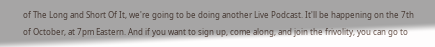of The Long and Short Of It, we're going to be doing another Live Podcast. It'll be happening on the 7th of October, at 7pm Eastern. And if you want to sign up, come along, and join the frivolity, you can go to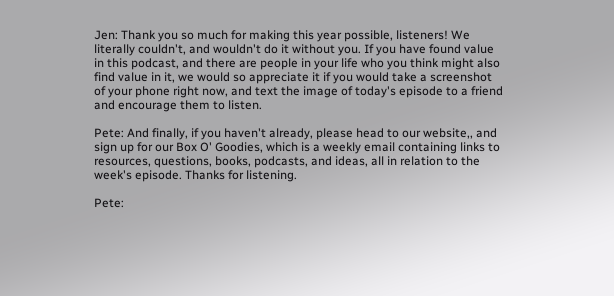Jen: Thank you so much for making this year possible, listeners! We literally couldn't, and wouldn't do it without you. If you have found value in this podcast, and there are people in your life who you think might also find value in it, we would so appreciate it if you would take a screenshot of your phone right now, and text the image of today's episode to a friend and encourage them to listen.

Pete: And finally, if you haven't already, please head to our website,, and sign up for our Box O' Goodies, which is a weekly email containing links to resources, questions, books, podcasts, and ideas, all in relation to the week's episode. Thanks for listening.

Pete: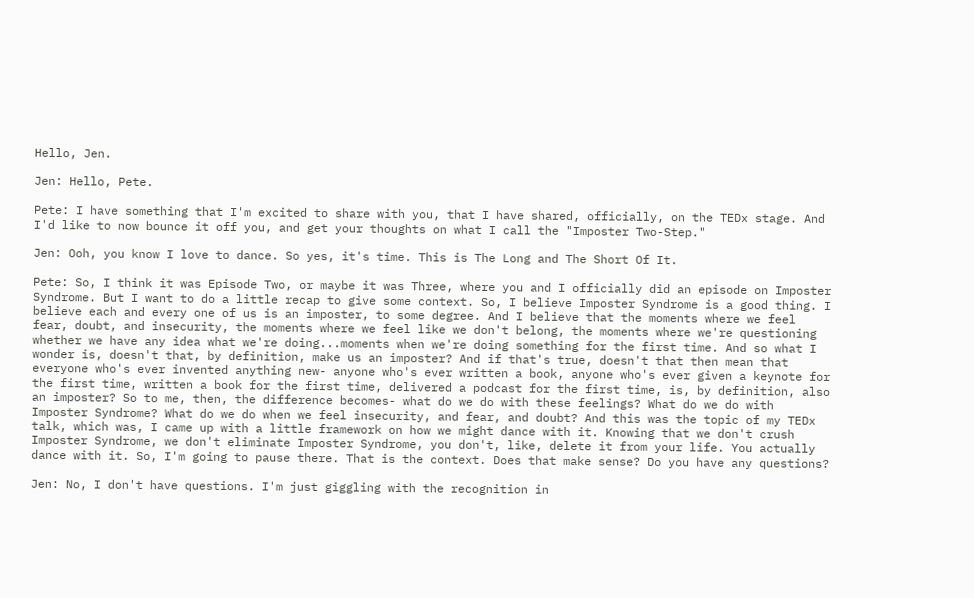Hello, Jen.

Jen: Hello, Pete.

Pete: I have something that I'm excited to share with you, that I have shared, officially, on the TEDx stage. And I'd like to now bounce it off you, and get your thoughts on what I call the "Imposter Two-Step."

Jen: Ooh, you know I love to dance. So yes, it's time. This is The Long and The Short Of It.

Pete: So, I think it was Episode Two, or maybe it was Three, where you and I officially did an episode on Imposter Syndrome. But I want to do a little recap to give some context. So, I believe Imposter Syndrome is a good thing. I believe each and every one of us is an imposter, to some degree. And I believe that the moments where we feel fear, doubt, and insecurity, the moments where we feel like we don't belong, the moments where we're questioning whether we have any idea what we're doing...moments when we're doing something for the first time. And so what I wonder is, doesn't that, by definition, make us an imposter? And if that's true, doesn't that then mean that everyone who's ever invented anything new- anyone who's ever written a book, anyone who's ever given a keynote for the first time, written a book for the first time, delivered a podcast for the first time, is, by definition, also an imposter? So to me, then, the difference becomes- what do we do with these feelings? What do we do with Imposter Syndrome? What do we do when we feel insecurity, and fear, and doubt? And this was the topic of my TEDx talk, which was, I came up with a little framework on how we might dance with it. Knowing that we don't crush Imposter Syndrome, we don't eliminate Imposter Syndrome, you don't, like, delete it from your life. You actually dance with it. So, I'm going to pause there. That is the context. Does that make sense? Do you have any questions?

Jen: No, I don't have questions. I'm just giggling with the recognition in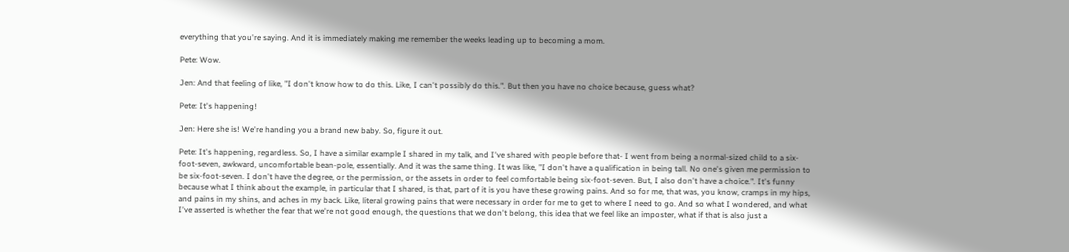everything that you're saying. And it is immediately making me remember the weeks leading up to becoming a mom.

Pete: Wow.

Jen: And that feeling of like, "I don't know how to do this. Like, I can't possibly do this.". But then you have no choice because, guess what?

Pete: It's happening!

Jen: Here she is! We're handing you a brand new baby. So, figure it out.

Pete: It's happening, regardless. So, I have a similar example I shared in my talk, and I've shared with people before that- I went from being a normal-sized child to a six-foot-seven, awkward, uncomfortable bean-pole, essentially. And it was the same thing. It was like, "I don't have a qualification in being tall. No one's given me permission to be six-foot-seven. I don't have the degree, or the permission, or the assets in order to feel comfortable being six-foot-seven. But, I also don't have a choice.". It's funny because what I think about the example, in particular that I shared, is that, part of it is you have these growing pains. And so for me, that was, you know, cramps in my hips, and pains in my shins, and aches in my back. Like, literal growing pains that were necessary in order for me to get to where I need to go. And so what I wondered, and what I've asserted is whether the fear that we're not good enough, the questions that we don't belong, this idea that we feel like an imposter, what if that is also just a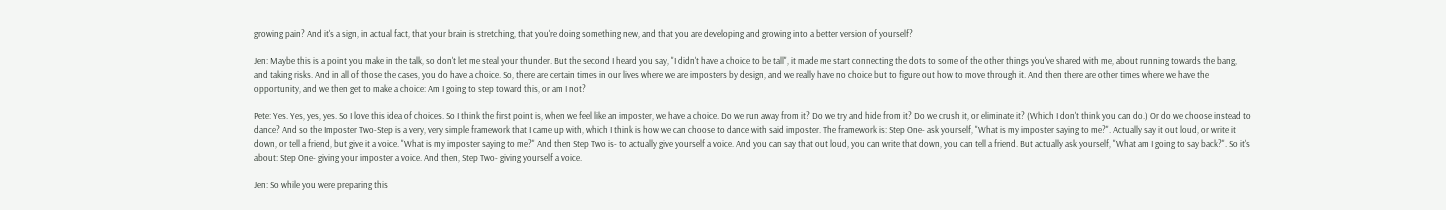growing pain? And it's a sign, in actual fact, that your brain is stretching, that you're doing something new, and that you are developing and growing into a better version of yourself?

Jen: Maybe this is a point you make in the talk, so don't let me steal your thunder. But the second I heard you say, "I didn't have a choice to be tall", it made me start connecting the dots to some of the other things you've shared with me, about running towards the bang, and taking risks. And in all of those the cases, you do have a choice. So, there are certain times in our lives where we are imposters by design, and we really have no choice but to figure out how to move through it. And then there are other times where we have the opportunity, and we then get to make a choice: Am I going to step toward this, or am I not?

Pete: Yes. Yes, yes, yes. So I love this idea of choices. So I think the first point is, when we feel like an imposter, we have a choice. Do we run away from it? Do we try and hide from it? Do we crush it, or eliminate it? (Which I don't think you can do.) Or do we choose instead to dance? And so the Imposter Two-Step is a very, very simple framework that I came up with, which I think is how we can choose to dance with said imposter. The framework is: Step One- ask yourself, "What is my imposter saying to me?". Actually say it out loud, or write it down, or tell a friend, but give it a voice. "What is my imposter saying to me?" And then Step Two is- to actually give yourself a voice. And you can say that out loud, you can write that down, you can tell a friend. But actually ask yourself, "What am I going to say back?". So it's about: Step One- giving your imposter a voice. And then, Step Two- giving yourself a voice.

Jen: So while you were preparing this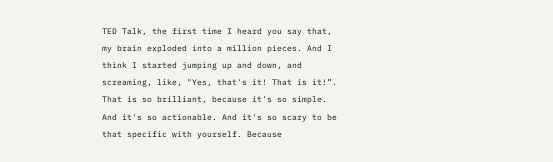TED Talk, the first time I heard you say that, my brain exploded into a million pieces. And I think I started jumping up and down, and screaming, like, "Yes, that's it! That is it!”. That is so brilliant, because it's so simple. And it's so actionable. And it's so scary to be that specific with yourself. Because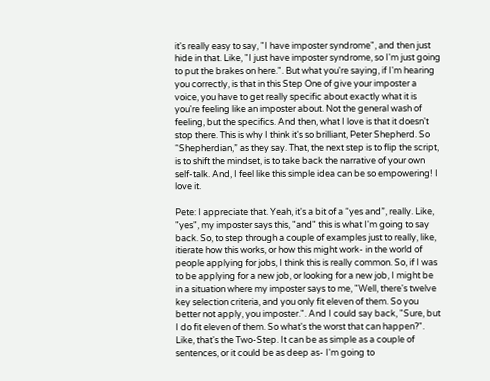it's really easy to say, "I have imposter syndrome", and then just hide in that. Like, "I just have imposter syndrome, so I'm just going to put the brakes on here.". But what you're saying, if I'm hearing you correctly, is that in this Step One of give your imposter a voice, you have to get really specific about exactly what it is you're feeling like an imposter about. Not the general wash of feeling, but the specifics. And then, what I love is that it doesn't stop there. This is why I think it's so brilliant, Peter Shepherd. So “Shepherdian,” as they say. That, the next step is to flip the script, is to shift the mindset, is to take back the narrative of your own self-talk. And, I feel like this simple idea can be so empowering! I love it.

Pete: I appreciate that. Yeah, it's a bit of a “yes and”, really. Like, "yes", my imposter says this, "and" this is what I'm going to say back. So, to step through a couple of examples just to really, like, itierate how this works, or how this might work- in the world of people applying for jobs, I think this is really common. So, if I was to be applying for a new job, or looking for a new job, I might be in a situation where my imposter says to me, "Well, there's twelve key selection criteria, and you only fit eleven of them. So you better not apply, you imposter.". And I could say back, "Sure, but I do fit eleven of them. So what's the worst that can happen?". Like, that's the Two-Step. It can be as simple as a couple of sentences, or it could be as deep as- I'm going to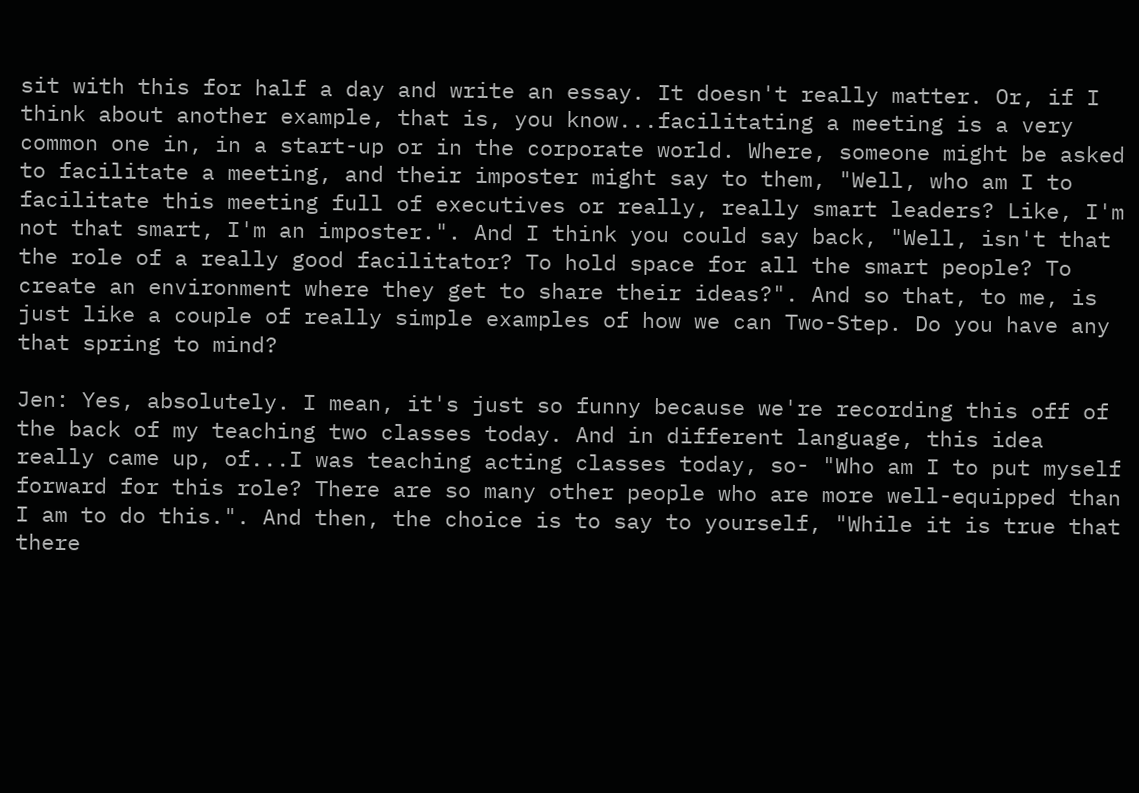sit with this for half a day and write an essay. It doesn't really matter. Or, if I think about another example, that is, you know...facilitating a meeting is a very common one in, in a start-up or in the corporate world. Where, someone might be asked to facilitate a meeting, and their imposter might say to them, "Well, who am I to facilitate this meeting full of executives or really, really smart leaders? Like, I'm not that smart, I'm an imposter.". And I think you could say back, "Well, isn't that the role of a really good facilitator? To hold space for all the smart people? To create an environment where they get to share their ideas?". And so that, to me, is just like a couple of really simple examples of how we can Two-Step. Do you have any that spring to mind?

Jen: Yes, absolutely. I mean, it's just so funny because we're recording this off of the back of my teaching two classes today. And in different language, this idea really came up, of...I was teaching acting classes today, so- "Who am I to put myself forward for this role? There are so many other people who are more well-equipped than I am to do this.". And then, the choice is to say to yourself, "While it is true that there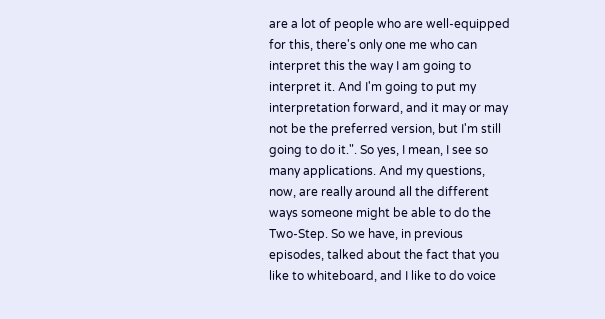are a lot of people who are well-equipped for this, there's only one me who can interpret this the way I am going to interpret it. And I'm going to put my interpretation forward, and it may or may not be the preferred version, but I'm still going to do it.". So yes, I mean, I see so many applications. And my questions, now, are really around all the different ways someone might be able to do the Two-Step. So we have, in previous episodes, talked about the fact that you like to whiteboard, and I like to do voice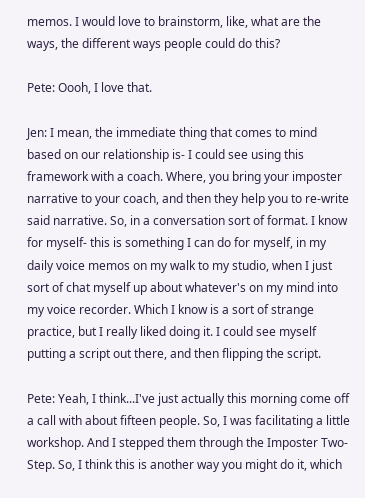memos. I would love to brainstorm, like, what are the ways, the different ways people could do this?

Pete: Oooh, I love that.

Jen: I mean, the immediate thing that comes to mind based on our relationship is- I could see using this framework with a coach. Where, you bring your imposter narrative to your coach, and then they help you to re-write said narrative. So, in a conversation sort of format. I know for myself- this is something I can do for myself, in my daily voice memos on my walk to my studio, when I just sort of chat myself up about whatever's on my mind into my voice recorder. Which I know is a sort of strange practice, but I really liked doing it. I could see myself putting a script out there, and then flipping the script.

Pete: Yeah, I think...I've just actually this morning come off a call with about fifteen people. So, I was facilitating a little workshop. And I stepped them through the Imposter Two-Step. So, I think this is another way you might do it, which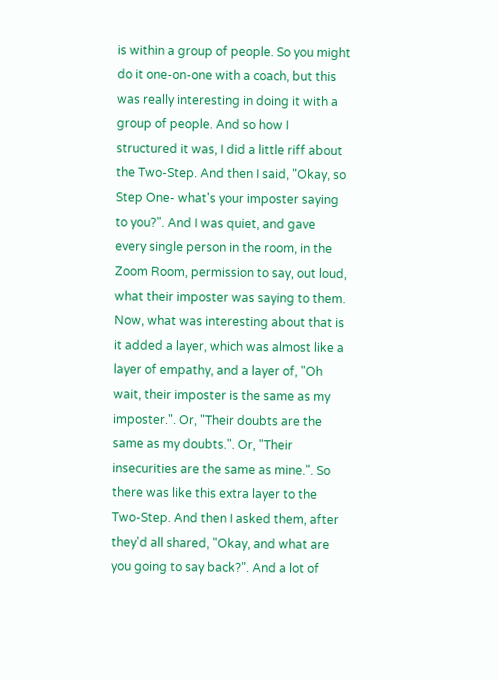is within a group of people. So you might do it one-on-one with a coach, but this was really interesting in doing it with a group of people. And so how I structured it was, I did a little riff about the Two-Step. And then I said, "Okay, so Step One- what's your imposter saying to you?". And I was quiet, and gave every single person in the room, in the Zoom Room, permission to say, out loud, what their imposter was saying to them. Now, what was interesting about that is it added a layer, which was almost like a layer of empathy, and a layer of, "Oh wait, their imposter is the same as my imposter.". Or, "Their doubts are the same as my doubts.". Or, "Their insecurities are the same as mine.". So there was like this extra layer to the Two-Step. And then I asked them, after they'd all shared, "Okay, and what are you going to say back?". And a lot of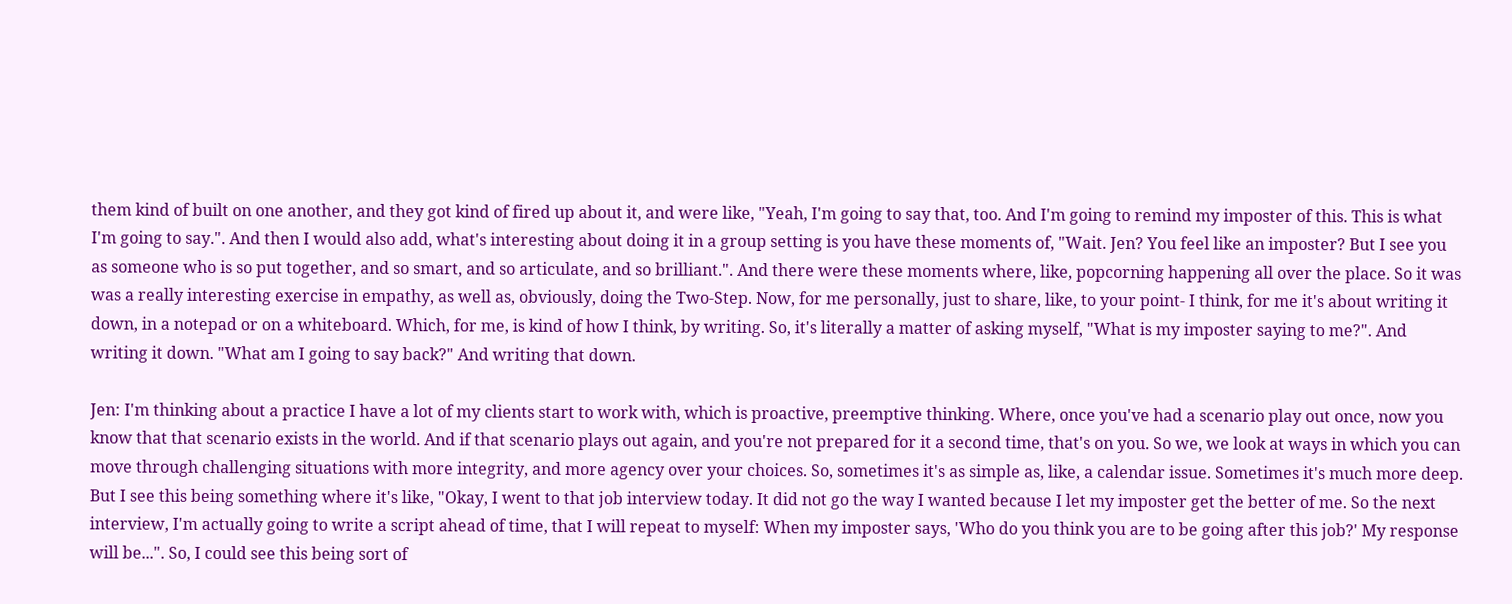them kind of built on one another, and they got kind of fired up about it, and were like, "Yeah, I'm going to say that, too. And I'm going to remind my imposter of this. This is what I'm going to say.". And then I would also add, what's interesting about doing it in a group setting is you have these moments of, "Wait. Jen? You feel like an imposter? But I see you as someone who is so put together, and so smart, and so articulate, and so brilliant.". And there were these moments where, like, popcorning happening all over the place. So it was was a really interesting exercise in empathy, as well as, obviously, doing the Two-Step. Now, for me personally, just to share, like, to your point- I think, for me it's about writing it down, in a notepad or on a whiteboard. Which, for me, is kind of how I think, by writing. So, it's literally a matter of asking myself, "What is my imposter saying to me?". And writing it down. "What am I going to say back?" And writing that down.

Jen: I'm thinking about a practice I have a lot of my clients start to work with, which is proactive, preemptive thinking. Where, once you've had a scenario play out once, now you know that that scenario exists in the world. And if that scenario plays out again, and you're not prepared for it a second time, that's on you. So we, we look at ways in which you can move through challenging situations with more integrity, and more agency over your choices. So, sometimes it's as simple as, like, a calendar issue. Sometimes it's much more deep. But I see this being something where it's like, "Okay, I went to that job interview today. It did not go the way I wanted because I let my imposter get the better of me. So the next interview, I'm actually going to write a script ahead of time, that I will repeat to myself: When my imposter says, 'Who do you think you are to be going after this job?' My response will be...". So, I could see this being sort of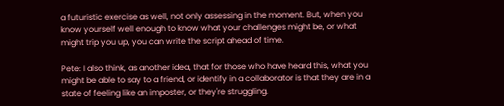a futuristic exercise as well, not only assessing in the moment. But, when you know yourself well enough to know what your challenges might be, or what might trip you up, you can write the script ahead of time.

Pete: I also think, as another idea, that for those who have heard this, what you might be able to say to a friend, or identify in a collaborator is that they are in a state of feeling like an imposter, or they're struggling.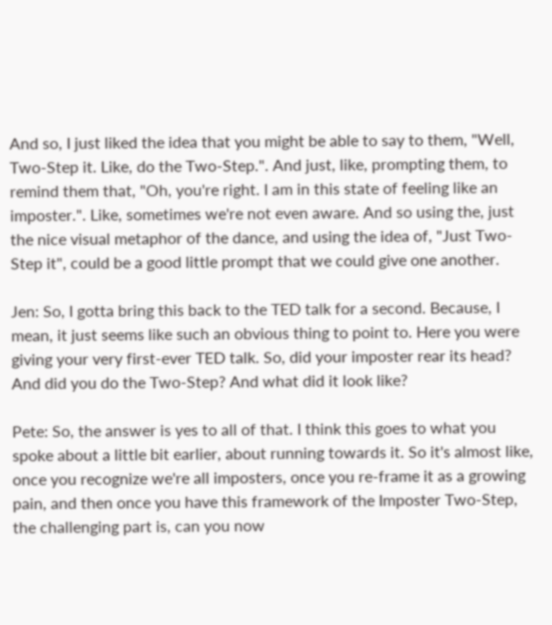And so, I just liked the idea that you might be able to say to them, "Well, Two-Step it. Like, do the Two-Step.". And just, like, prompting them, to remind them that, "Oh, you're right. I am in this state of feeling like an imposter.". Like, sometimes we're not even aware. And so using the, just the nice visual metaphor of the dance, and using the idea of, "Just Two-Step it", could be a good little prompt that we could give one another.

Jen: So, I gotta bring this back to the TED talk for a second. Because, I mean, it just seems like such an obvious thing to point to. Here you were giving your very first-ever TED talk. So, did your imposter rear its head? And did you do the Two-Step? And what did it look like?

Pete: So, the answer is yes to all of that. I think this goes to what you spoke about a little bit earlier, about running towards it. So it's almost like, once you recognize we're all imposters, once you re-frame it as a growing pain, and then once you have this framework of the Imposter Two-Step, the challenging part is, can you now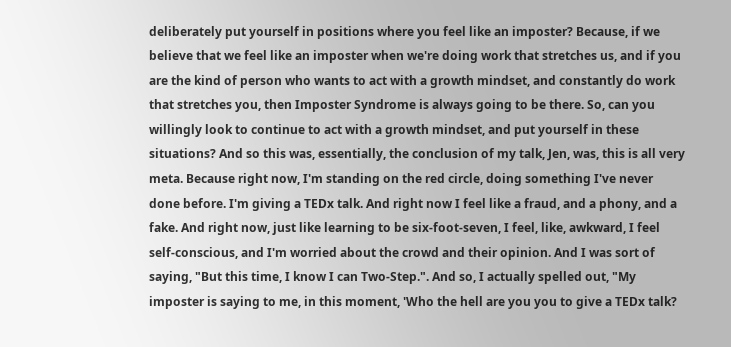deliberately put yourself in positions where you feel like an imposter? Because, if we believe that we feel like an imposter when we're doing work that stretches us, and if you are the kind of person who wants to act with a growth mindset, and constantly do work that stretches you, then Imposter Syndrome is always going to be there. So, can you willingly look to continue to act with a growth mindset, and put yourself in these situations? And so this was, essentially, the conclusion of my talk, Jen, was, this is all very meta. Because right now, I'm standing on the red circle, doing something I've never done before. I'm giving a TEDx talk. And right now I feel like a fraud, and a phony, and a fake. And right now, just like learning to be six-foot-seven, I feel, like, awkward, I feel self-conscious, and I'm worried about the crowd and their opinion. And I was sort of saying, "But this time, I know I can Two-Step.". And so, I actually spelled out, "My imposter is saying to me, in this moment, 'Who the hell are you you to give a TEDx talk?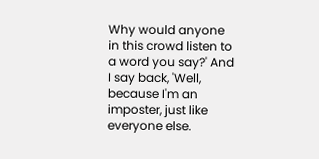Why would anyone in this crowd listen to a word you say?' And I say back, 'Well, because I'm an imposter, just like everyone else.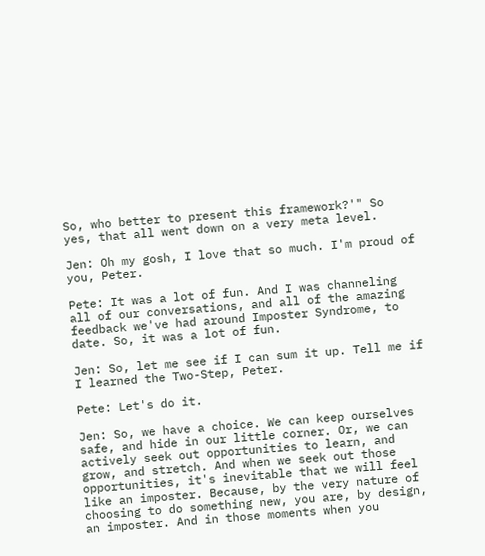So, who better to present this framework?'" So yes, that all went down on a very meta level.

Jen: Oh my gosh, I love that so much. I'm proud of you, Peter.

Pete: It was a lot of fun. And I was channeling all of our conversations, and all of the amazing feedback we've had around Imposter Syndrome, to date. So, it was a lot of fun.

Jen: So, let me see if I can sum it up. Tell me if I learned the Two-Step, Peter.

Pete: Let's do it.

Jen: So, we have a choice. We can keep ourselves safe, and hide in our little corner. Or, we can actively seek out opportunities to learn, and grow, and stretch. And when we seek out those opportunities, it's inevitable that we will feel like an imposter. Because, by the very nature of choosing to do something new, you are, by design, an imposter. And in those moments when you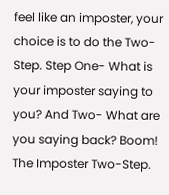feel like an imposter, your choice is to do the Two-Step. Step One- What is your imposter saying to you? And Two- What are you saying back? Boom! The Imposter Two-Step.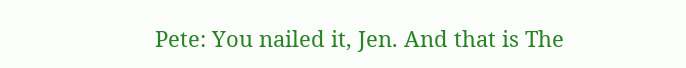Pete: You nailed it, Jen. And that is The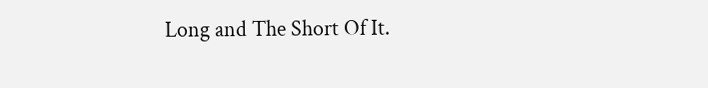Long and The Short Of It.